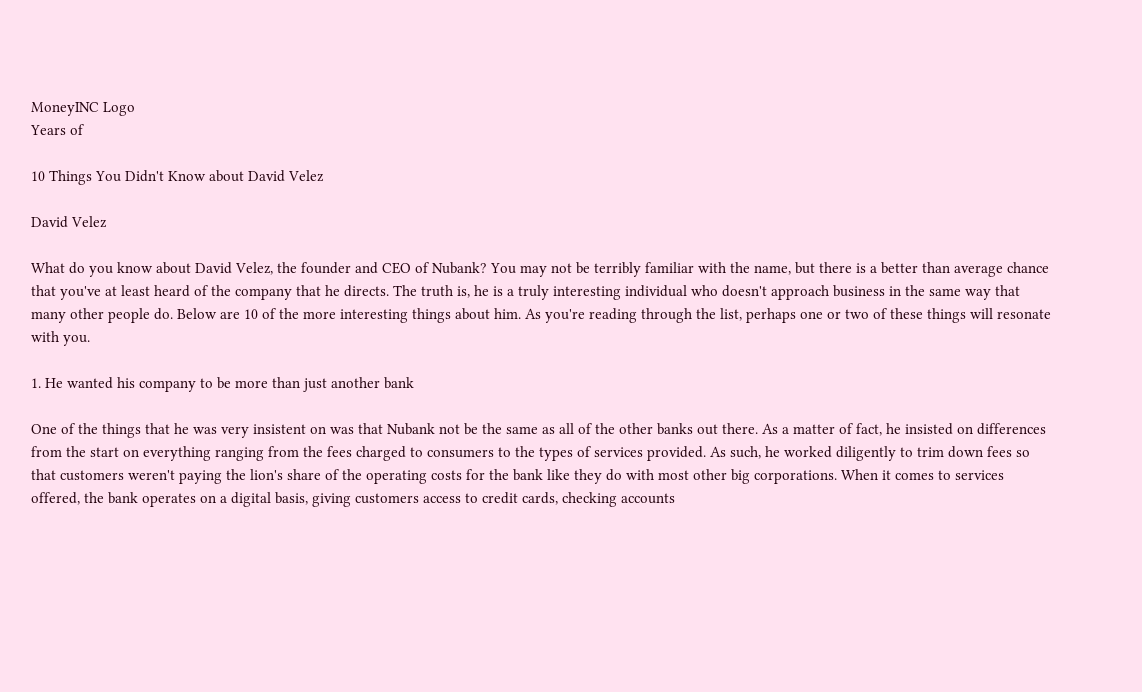MoneyINC Logo
Years of

10 Things You Didn't Know about David Velez

David Velez

What do you know about David Velez, the founder and CEO of Nubank? You may not be terribly familiar with the name, but there is a better than average chance that you've at least heard of the company that he directs. The truth is, he is a truly interesting individual who doesn't approach business in the same way that many other people do. Below are 10 of the more interesting things about him. As you're reading through the list, perhaps one or two of these things will resonate with you.

1. He wanted his company to be more than just another bank

One of the things that he was very insistent on was that Nubank not be the same as all of the other banks out there. As a matter of fact, he insisted on differences from the start on everything ranging from the fees charged to consumers to the types of services provided. As such, he worked diligently to trim down fees so that customers weren't paying the lion's share of the operating costs for the bank like they do with most other big corporations. When it comes to services offered, the bank operates on a digital basis, giving customers access to credit cards, checking accounts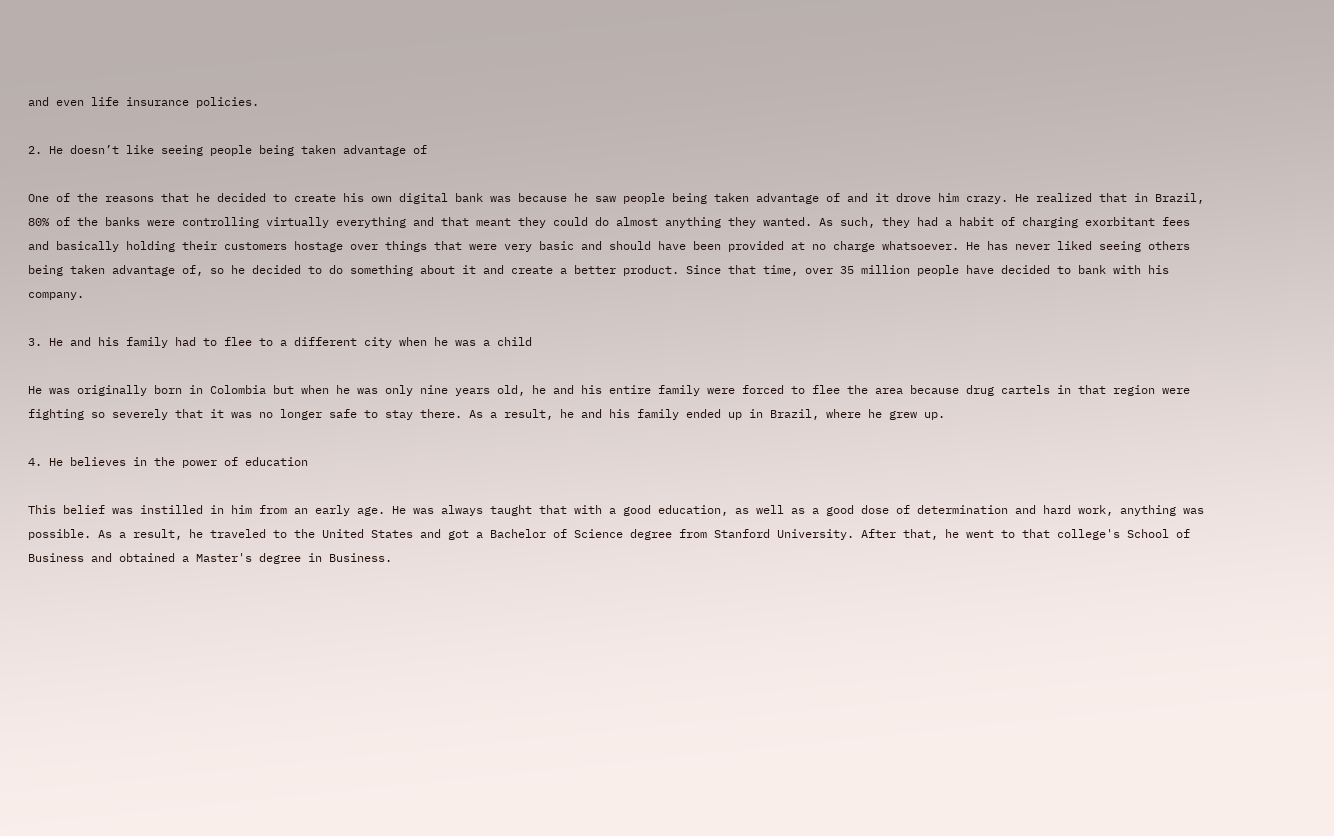and even life insurance policies.

2. He doesn’t like seeing people being taken advantage of

One of the reasons that he decided to create his own digital bank was because he saw people being taken advantage of and it drove him crazy. He realized that in Brazil, 80% of the banks were controlling virtually everything and that meant they could do almost anything they wanted. As such, they had a habit of charging exorbitant fees and basically holding their customers hostage over things that were very basic and should have been provided at no charge whatsoever. He has never liked seeing others being taken advantage of, so he decided to do something about it and create a better product. Since that time, over 35 million people have decided to bank with his company.

3. He and his family had to flee to a different city when he was a child

He was originally born in Colombia but when he was only nine years old, he and his entire family were forced to flee the area because drug cartels in that region were fighting so severely that it was no longer safe to stay there. As a result, he and his family ended up in Brazil, where he grew up.

4. He believes in the power of education

This belief was instilled in him from an early age. He was always taught that with a good education, as well as a good dose of determination and hard work, anything was possible. As a result, he traveled to the United States and got a Bachelor of Science degree from Stanford University. After that, he went to that college's School of Business and obtained a Master's degree in Business.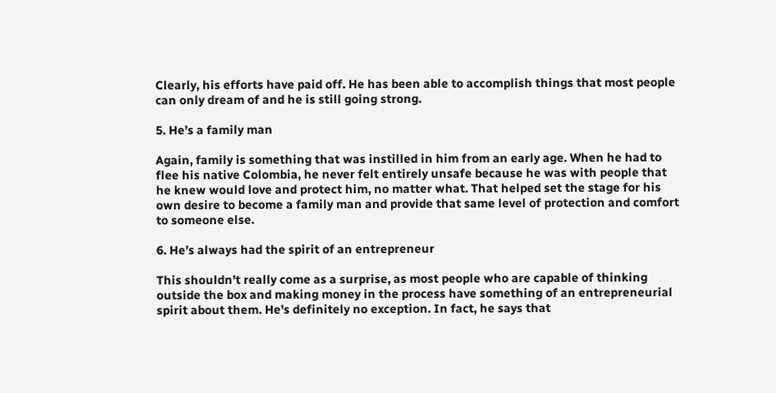Clearly, his efforts have paid off. He has been able to accomplish things that most people can only dream of and he is still going strong.

5. He’s a family man

Again, family is something that was instilled in him from an early age. When he had to flee his native Colombia, he never felt entirely unsafe because he was with people that he knew would love and protect him, no matter what. That helped set the stage for his own desire to become a family man and provide that same level of protection and comfort to someone else.

6. He’s always had the spirit of an entrepreneur

This shouldn’t really come as a surprise, as most people who are capable of thinking outside the box and making money in the process have something of an entrepreneurial spirit about them. He's definitely no exception. In fact, he says that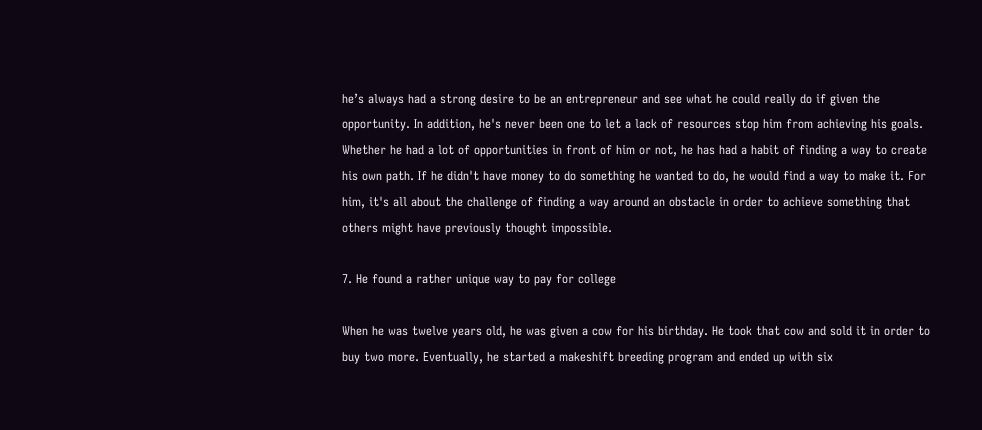he’s always had a strong desire to be an entrepreneur and see what he could really do if given the opportunity. In addition, he's never been one to let a lack of resources stop him from achieving his goals. Whether he had a lot of opportunities in front of him or not, he has had a habit of finding a way to create his own path. If he didn't have money to do something he wanted to do, he would find a way to make it. For him, it's all about the challenge of finding a way around an obstacle in order to achieve something that others might have previously thought impossible.

7. He found a rather unique way to pay for college

When he was twelve years old, he was given a cow for his birthday. He took that cow and sold it in order to buy two more. Eventually, he started a makeshift breeding program and ended up with six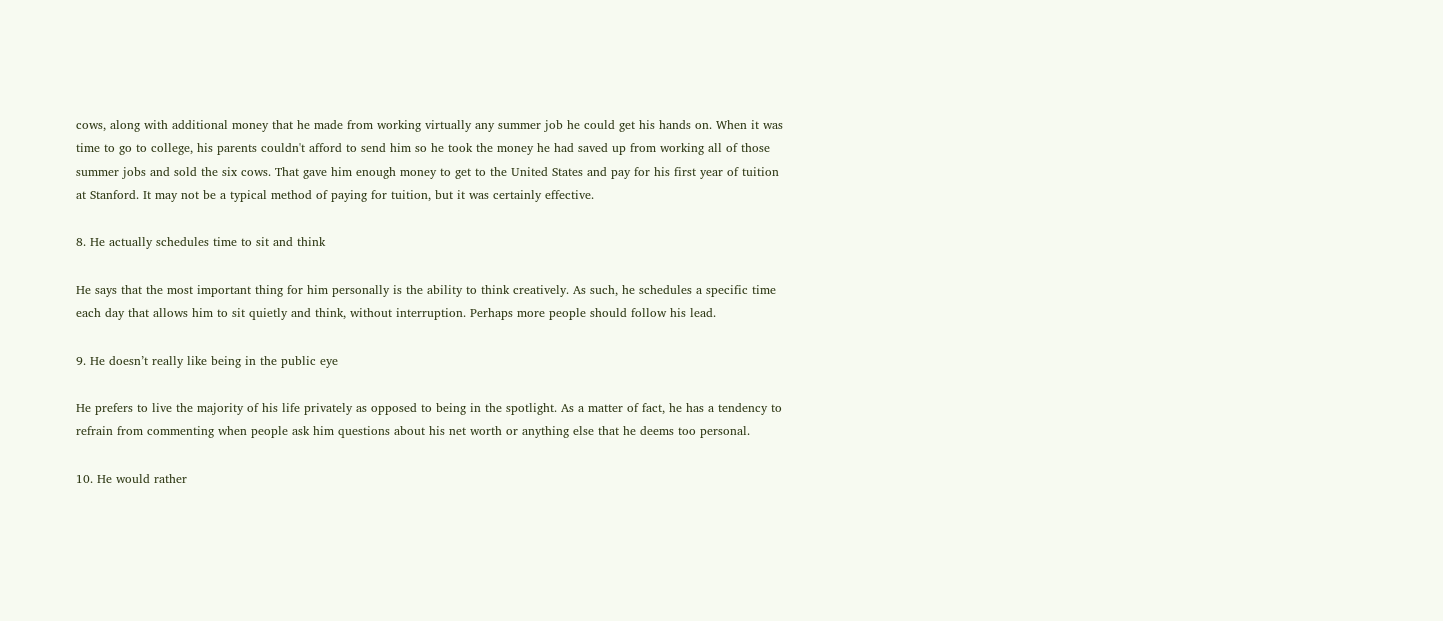cows, along with additional money that he made from working virtually any summer job he could get his hands on. When it was time to go to college, his parents couldn't afford to send him so he took the money he had saved up from working all of those summer jobs and sold the six cows. That gave him enough money to get to the United States and pay for his first year of tuition at Stanford. It may not be a typical method of paying for tuition, but it was certainly effective.

8. He actually schedules time to sit and think

He says that the most important thing for him personally is the ability to think creatively. As such, he schedules a specific time each day that allows him to sit quietly and think, without interruption. Perhaps more people should follow his lead.

9. He doesn’t really like being in the public eye

He prefers to live the majority of his life privately as opposed to being in the spotlight. As a matter of fact, he has a tendency to refrain from commenting when people ask him questions about his net worth or anything else that he deems too personal.

10. He would rather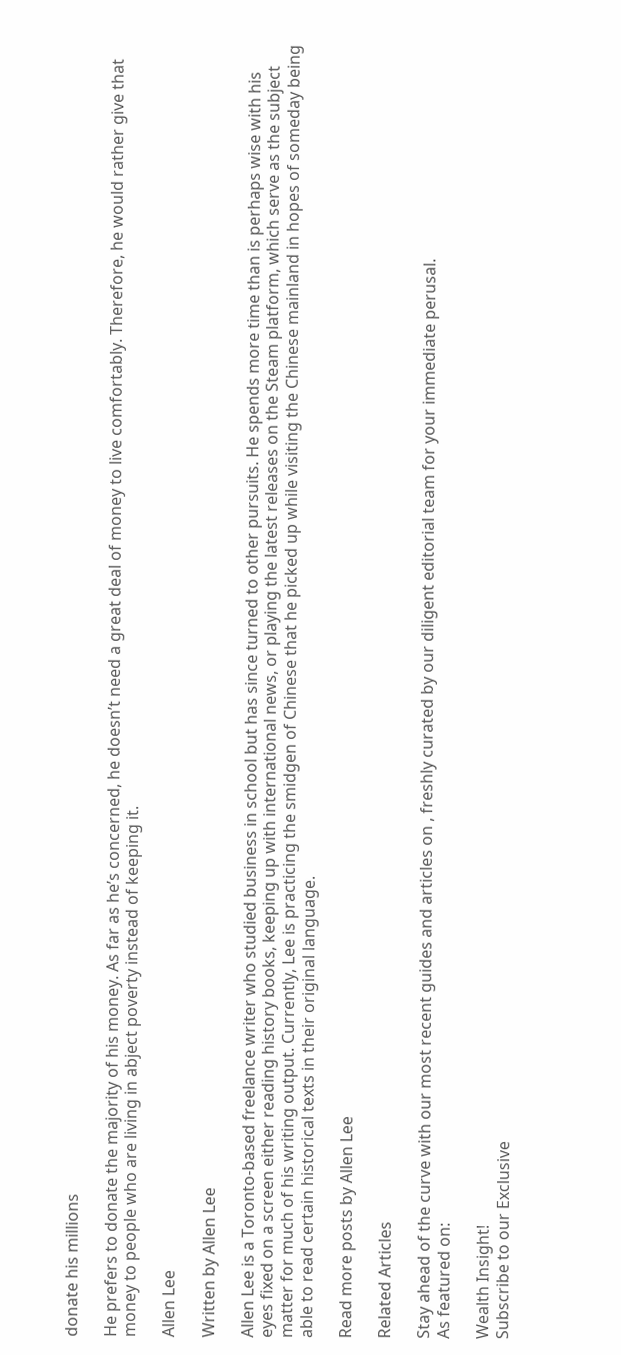donate his millions

He prefers to donate the majority of his money. As far as he’s concerned, he doesn’t need a great deal of money to live comfortably. Therefore, he would rather give that money to people who are living in abject poverty instead of keeping it.

Allen Lee

Written by Allen Lee

Allen Lee is a Toronto-based freelance writer who studied business in school but has since turned to other pursuits. He spends more time than is perhaps wise with his eyes fixed on a screen either reading history books, keeping up with international news, or playing the latest releases on the Steam platform, which serve as the subject matter for much of his writing output. Currently, Lee is practicing the smidgen of Chinese that he picked up while visiting the Chinese mainland in hopes of someday being able to read certain historical texts in their original language.

Read more posts by Allen Lee

Related Articles

Stay ahead of the curve with our most recent guides and articles on , freshly curated by our diligent editorial team for your immediate perusal.
As featured on:

Wealth Insight!
Subscribe to our Exclusive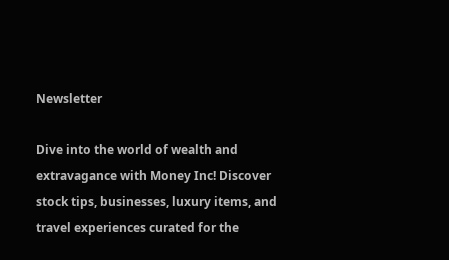Newsletter

Dive into the world of wealth and extravagance with Money Inc! Discover stock tips, businesses, luxury items, and travel experiences curated for the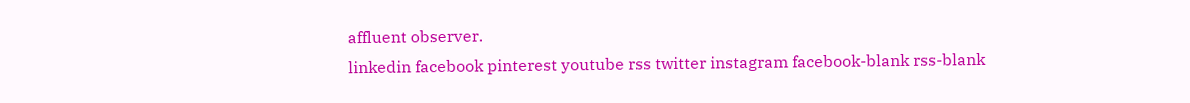affluent observer.
linkedin facebook pinterest youtube rss twitter instagram facebook-blank rss-blank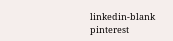linkedin-blank pinterest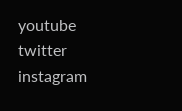youtube twitter instagram